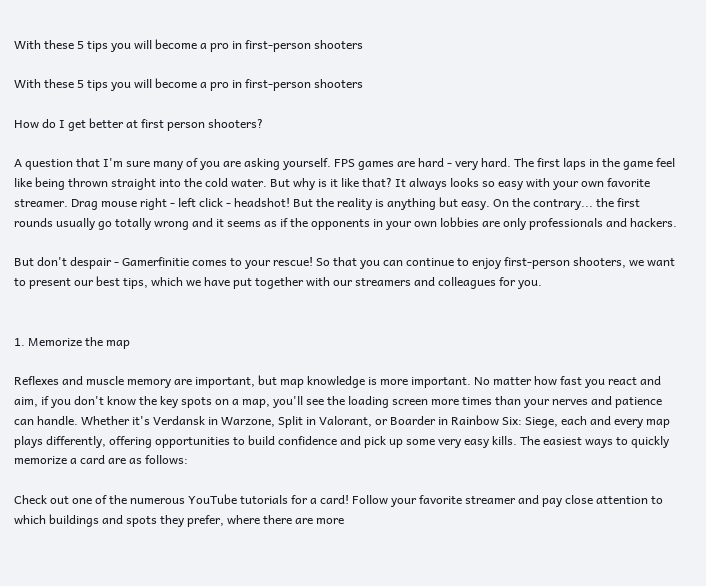With these 5 tips you will become a pro in first-person shooters

With these 5 tips you will become a pro in first-person shooters

How do I get better at first person shooters?

A question that I'm sure many of you are asking yourself. FPS games are hard - very hard. The first laps in the game feel like being thrown straight into the cold water. But why is it like that? It always looks so easy with your own favorite streamer. Drag mouse right - left click - headshot! But the reality is anything but easy. On the contrary... the first rounds usually go totally wrong and it seems as if the opponents in your own lobbies are only professionals and hackers.

But don't despair - Gamerfinitie comes to your rescue! So that you can continue to enjoy first-person shooters, we want to present our best tips, which we have put together with our streamers and colleagues for you.


1. Memorize the map

Reflexes and muscle memory are important, but map knowledge is more important. No matter how fast you react and aim, if you don't know the key spots on a map, you'll see the loading screen more times than your nerves and patience can handle. Whether it's Verdansk in Warzone, Split in Valorant, or Boarder in Rainbow Six: Siege, each and every map plays differently, offering opportunities to build confidence and pick up some very easy kills. The easiest ways to quickly memorize a card are as follows:

Check out one of the numerous YouTube tutorials for a card! Follow your favorite streamer and pay close attention to which buildings and spots they prefer, where there are more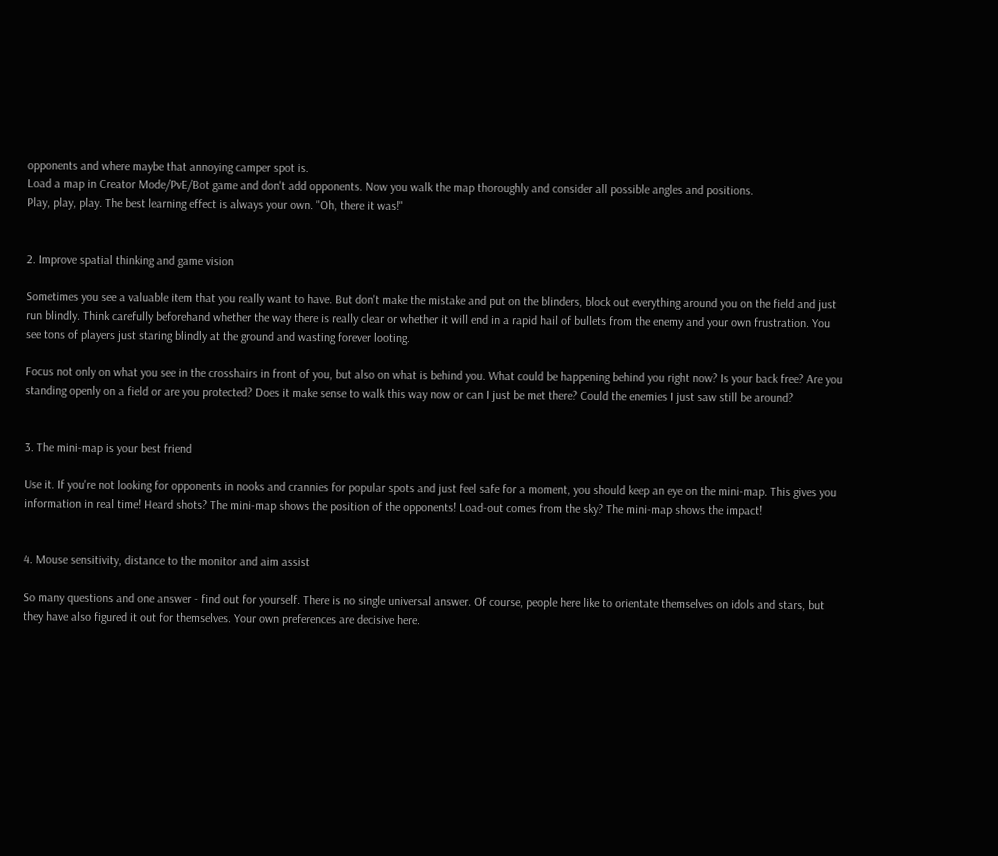opponents and where maybe that annoying camper spot is.
Load a map in Creator Mode/PvE/Bot game and don't add opponents. Now you walk the map thoroughly and consider all possible angles and positions.
Play, play, play. The best learning effect is always your own. "Oh, there it was!"


2. Improve spatial thinking and game vision

Sometimes you see a valuable item that you really want to have. But don't make the mistake and put on the blinders, block out everything around you on the field and just run blindly. Think carefully beforehand whether the way there is really clear or whether it will end in a rapid hail of bullets from the enemy and your own frustration. You see tons of players just staring blindly at the ground and wasting forever looting.

Focus not only on what you see in the crosshairs in front of you, but also on what is behind you. What could be happening behind you right now? Is your back free? Are you standing openly on a field or are you protected? Does it make sense to walk this way now or can I just be met there? Could the enemies I just saw still be around?


3. The mini-map is your best friend

Use it. If you're not looking for opponents in nooks and crannies for popular spots and just feel safe for a moment, you should keep an eye on the mini-map. This gives you information in real time! Heard shots? The mini-map shows the position of the opponents! Load-out comes from the sky? The mini-map shows the impact!


4. Mouse sensitivity, distance to the monitor and aim assist

So many questions and one answer - find out for yourself. There is no single universal answer. Of course, people here like to orientate themselves on idols and stars, but they have also figured it out for themselves. Your own preferences are decisive here.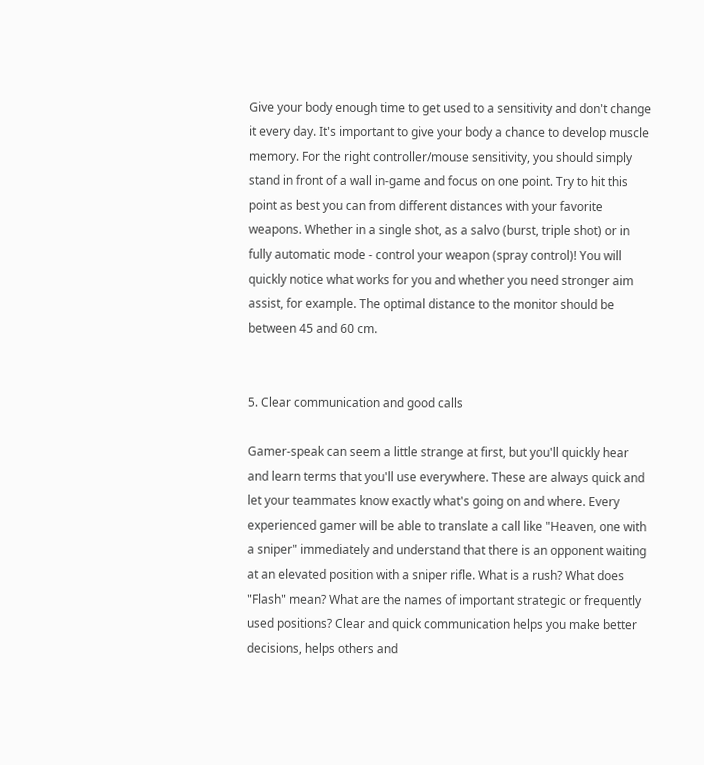Give your body enough time to get used to a sensitivity and don't change it every day. It's important to give your body a chance to develop muscle memory. For the right controller/mouse sensitivity, you should simply stand in front of a wall in-game and focus on one point. Try to hit this point as best you can from different distances with your favorite weapons. Whether in a single shot, as a salvo (burst, triple shot) or in fully automatic mode - control your weapon (spray control)! You will quickly notice what works for you and whether you need stronger aim assist, for example. The optimal distance to the monitor should be between 45 and 60 cm.


5. Clear communication and good calls

Gamer-speak can seem a little strange at first, but you'll quickly hear and learn terms that you'll use everywhere. These are always quick and let your teammates know exactly what's going on and where. Every experienced gamer will be able to translate a call like "Heaven, one with a sniper" immediately and understand that there is an opponent waiting at an elevated position with a sniper rifle. What is a rush? What does "Flash" mean? What are the names of important strategic or frequently used positions? Clear and quick communication helps you make better decisions, helps others and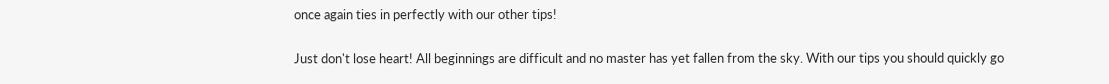once again ties in perfectly with our other tips!

Just don't lose heart! All beginnings are difficult and no master has yet fallen from the sky. With our tips you should quickly go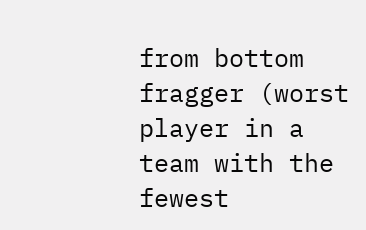from bottom fragger (worst player in a team with the fewest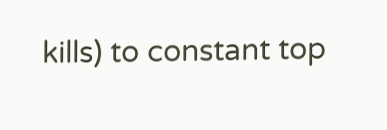kills) to constant top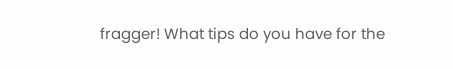fragger! What tips do you have for the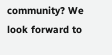community? We look forward to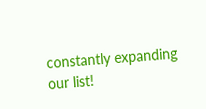constantly expanding our list!